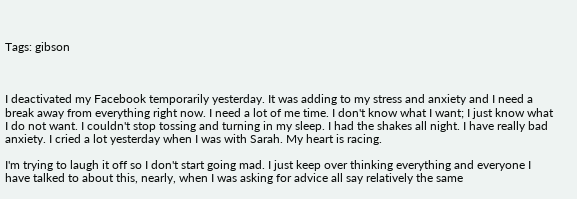Tags: gibson



I deactivated my Facebook temporarily yesterday. It was adding to my stress and anxiety and I need a break away from everything right now. I need a lot of me time. I don't know what I want; I just know what I do not want. I couldn't stop tossing and turning in my sleep. I had the shakes all night. I have really bad anxiety. I cried a lot yesterday when I was with Sarah. My heart is racing.

I'm trying to laugh it off so I don't start going mad. I just keep over thinking everything and everyone I have talked to about this, nearly, when I was asking for advice all say relatively the same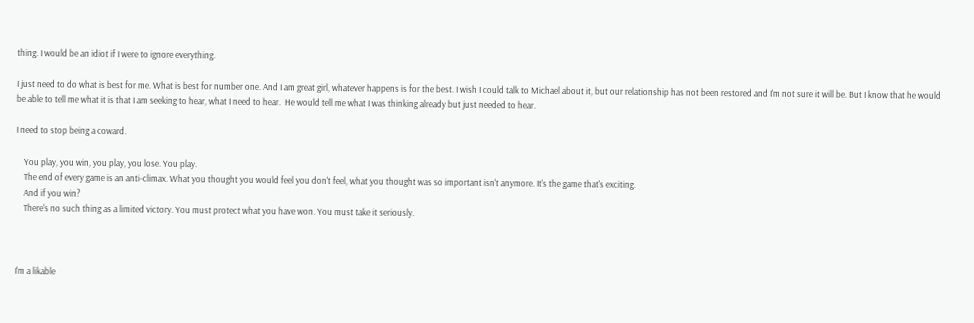thing. I would be an idiot if I were to ignore everything.

I just need to do what is best for me. What is best for number one. And I am great girl, whatever happens is for the best. I wish I could talk to Michael about it, but our relationship has not been restored and I'm not sure it will be. But I know that he would be able to tell me what it is that I am seeking to hear, what I need to hear.  He would tell me what I was thinking already but just needed to hear.

I need to stop being a coward.

    You play, you win, you play, you lose. You play.
    The end of every game is an anti-climax. What you thought you would feel you don't feel, what you thought was so important isn't anymore. It's the game that's exciting.
    And if you win?
    There's no such thing as a limited victory. You must protect what you have won. You must take it seriously.



I'm a likable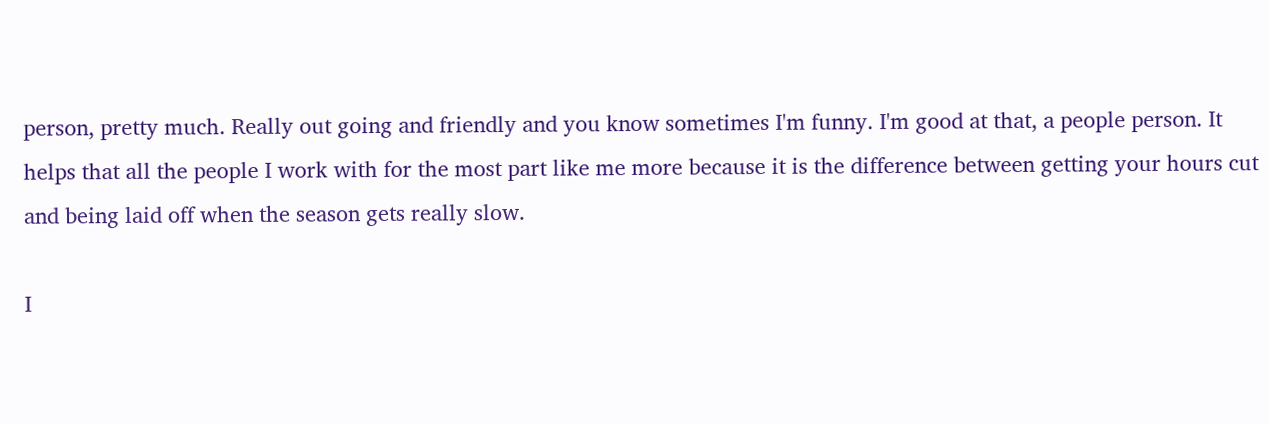person, pretty much. Really out going and friendly and you know sometimes I'm funny. I'm good at that, a people person. It helps that all the people I work with for the most part like me more because it is the difference between getting your hours cut and being laid off when the season gets really slow.

I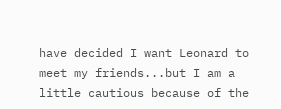have decided I want Leonard to meet my friends...but I am a little cautious because of the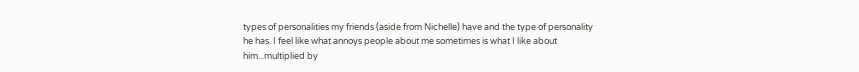types of personalities my friends (aside from Nichelle) have and the type of personality he has. I feel like what annoys people about me sometimes is what I like about him...multiplied by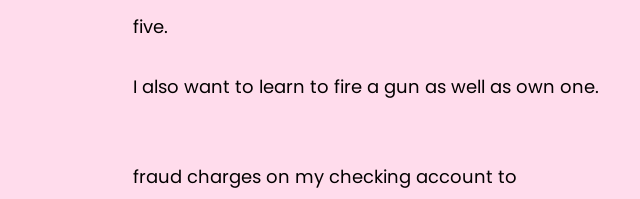five.

I also want to learn to fire a gun as well as own one.


fraud charges on my checking account to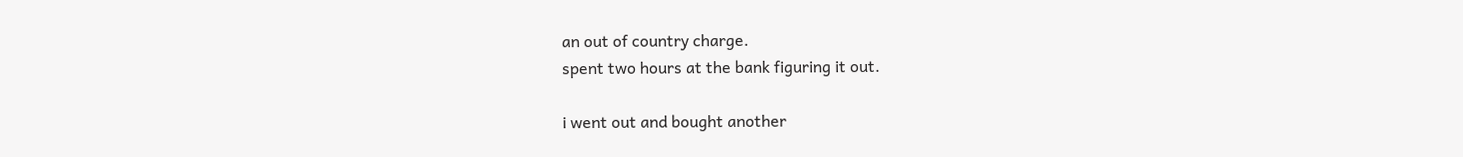an out of country charge.
spent two hours at the bank figuring it out.

i went out and bought another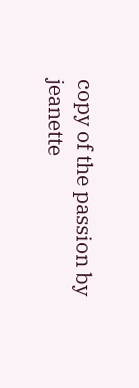copy of the passion by jeanette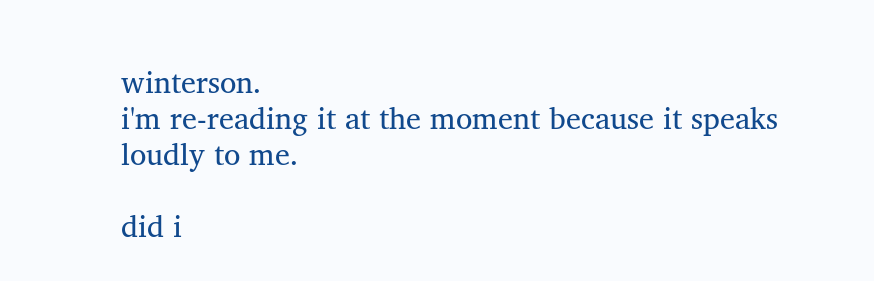winterson.
i'm re-reading it at the moment because it speaks loudly to me.

did i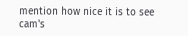mention how nice it is to see cam's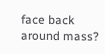face back around mass?